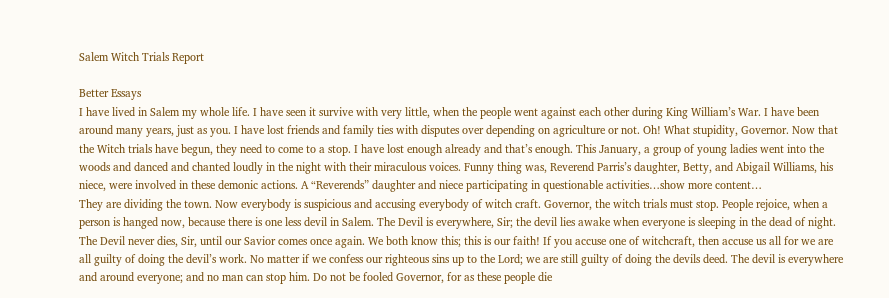Salem Witch Trials Report

Better Essays
I have lived in Salem my whole life. I have seen it survive with very little, when the people went against each other during King William’s War. I have been around many years, just as you. I have lost friends and family ties with disputes over depending on agriculture or not. Oh! What stupidity, Governor. Now that the Witch trials have begun, they need to come to a stop. I have lost enough already and that’s enough. This January, a group of young ladies went into the woods and danced and chanted loudly in the night with their miraculous voices. Funny thing was, Reverend Parris’s daughter, Betty, and Abigail Williams, his niece, were involved in these demonic actions. A “Reverends” daughter and niece participating in questionable activities…show more content…
They are dividing the town. Now everybody is suspicious and accusing everybody of witch craft. Governor, the witch trials must stop. People rejoice, when a person is hanged now, because there is one less devil in Salem. The Devil is everywhere, Sir; the devil lies awake when everyone is sleeping in the dead of night. The Devil never dies, Sir, until our Savior comes once again. We both know this; this is our faith! If you accuse one of witchcraft, then accuse us all for we are all guilty of doing the devil’s work. No matter if we confess our righteous sins up to the Lord; we are still guilty of doing the devils deed. The devil is everywhere and around everyone; and no man can stop him. Do not be fooled Governor, for as these people die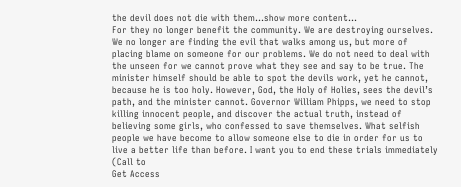the devil does not die with them…show more content…
For they no longer benefit the community. We are destroying ourselves. We no longer are finding the evil that walks among us, but more of placing blame on someone for our problems. We do not need to deal with the unseen for we cannot prove what they see and say to be true. The minister himself should be able to spot the devils work, yet he cannot, because he is too holy. However, God, the Holy of Holies, sees the devil’s path, and the minister cannot. Governor William Phipps, we need to stop killing innocent people, and discover the actual truth, instead of believing some girls, who confessed to save themselves. What selfish people we have become to allow someone else to die in order for us to live a better life than before. I want you to end these trials immediately (Call to
Get Access